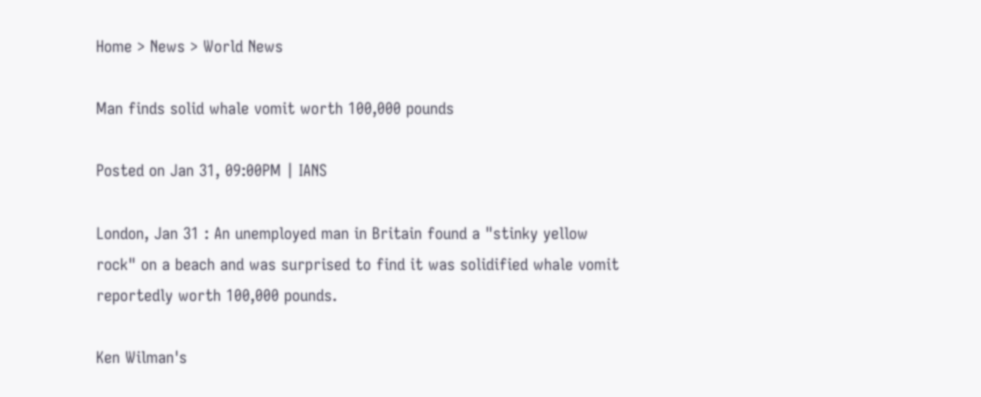Home > News > World News

Man finds solid whale vomit worth 100,000 pounds

Posted on Jan 31, 09:00PM | IANS

London, Jan 31 : An unemployed man in Britain found a "stinky yellow rock" on a beach and was surprised to find it was solidified whale vomit reportedly worth 100,000 pounds.

Ken Wilman's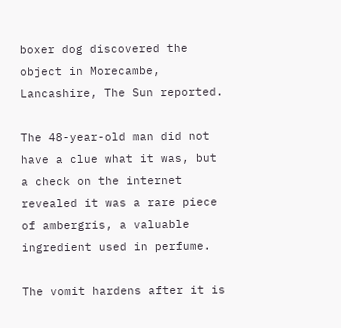boxer dog discovered the object in Morecambe, Lancashire, The Sun reported.

The 48-year-old man did not have a clue what it was, but a check on the internet revealed it was a rare piece of ambergris, a valuable ingredient used in perfume.

The vomit hardens after it is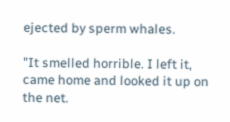ejected by sperm whales.

"It smelled horrible. I left it, came home and looked it up on the net.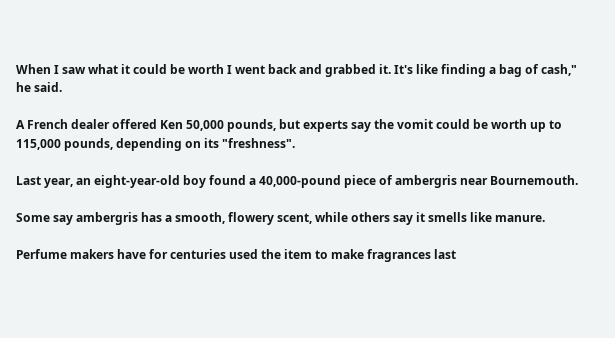When I saw what it could be worth I went back and grabbed it. It's like finding a bag of cash," he said.

A French dealer offered Ken 50,000 pounds, but experts say the vomit could be worth up to 115,000 pounds, depending on its "freshness".

Last year, an eight-year-old boy found a 40,000-pound piece of ambergris near Bournemouth.

Some say ambergris has a smooth, flowery scent, while others say it smells like manure.

Perfume makers have for centuries used the item to make fragrances last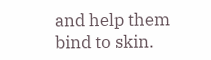and help them bind to skin.